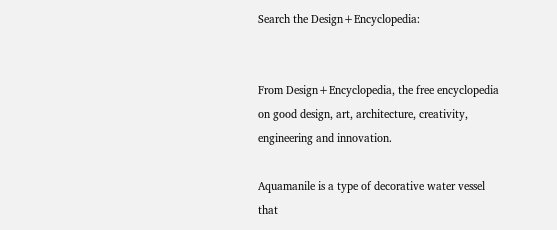Search the Design+Encyclopedia:


From Design+Encyclopedia, the free encyclopedia on good design, art, architecture, creativity, engineering and innovation.

Aquamanile is a type of decorative water vessel that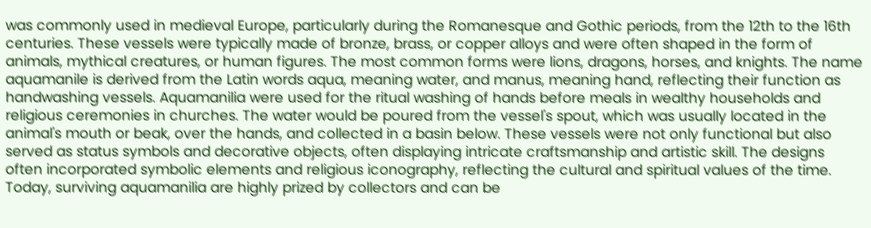was commonly used in medieval Europe, particularly during the Romanesque and Gothic periods, from the 12th to the 16th centuries. These vessels were typically made of bronze, brass, or copper alloys and were often shaped in the form of animals, mythical creatures, or human figures. The most common forms were lions, dragons, horses, and knights. The name aquamanile is derived from the Latin words aqua, meaning water, and manus, meaning hand, reflecting their function as handwashing vessels. Aquamanilia were used for the ritual washing of hands before meals in wealthy households and religious ceremonies in churches. The water would be poured from the vessel's spout, which was usually located in the animal's mouth or beak, over the hands, and collected in a basin below. These vessels were not only functional but also served as status symbols and decorative objects, often displaying intricate craftsmanship and artistic skill. The designs often incorporated symbolic elements and religious iconography, reflecting the cultural and spiritual values of the time. Today, surviving aquamanilia are highly prized by collectors and can be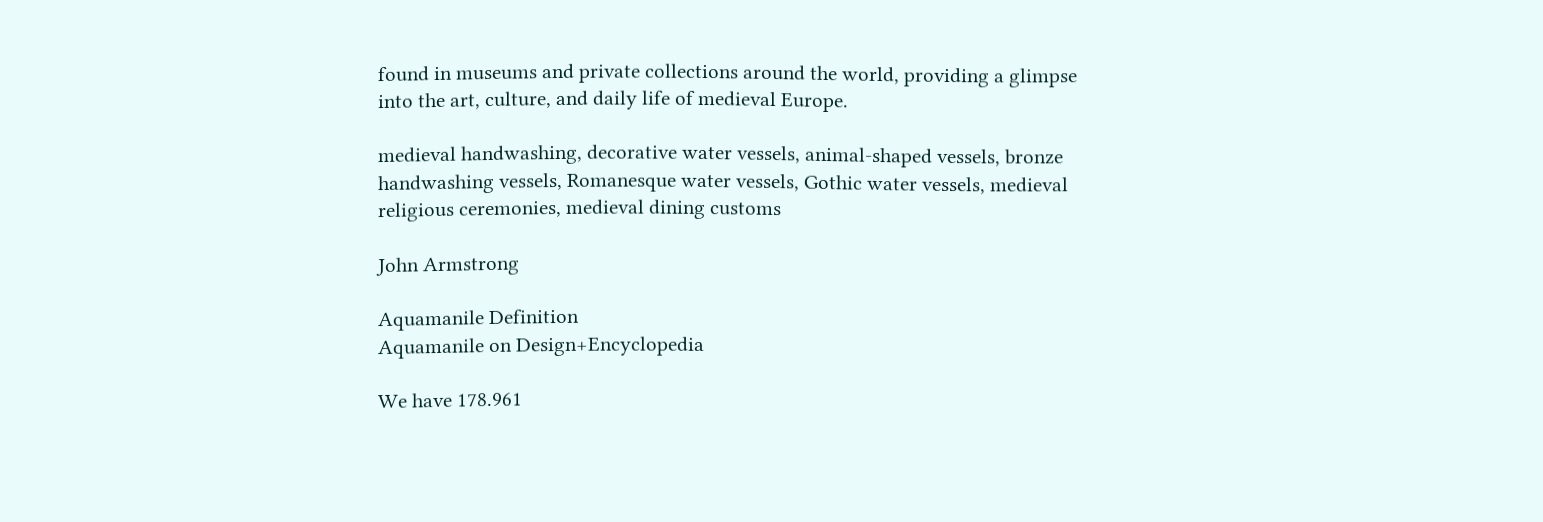found in museums and private collections around the world, providing a glimpse into the art, culture, and daily life of medieval Europe.

medieval handwashing, decorative water vessels, animal-shaped vessels, bronze handwashing vessels, Romanesque water vessels, Gothic water vessels, medieval religious ceremonies, medieval dining customs

John Armstrong

Aquamanile Definition
Aquamanile on Design+Encyclopedia

We have 178.961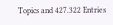Topics and 427.322 Entries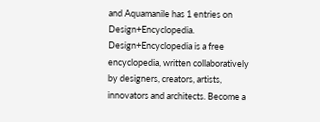and Aquamanile has 1 entries on Design+Encyclopedia. Design+Encyclopedia is a free encyclopedia, written collaboratively by designers, creators, artists, innovators and architects. Become a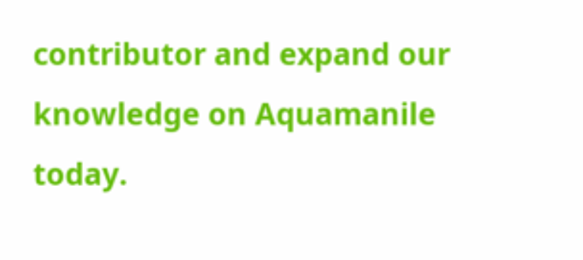contributor and expand our knowledge on Aquamanile today.